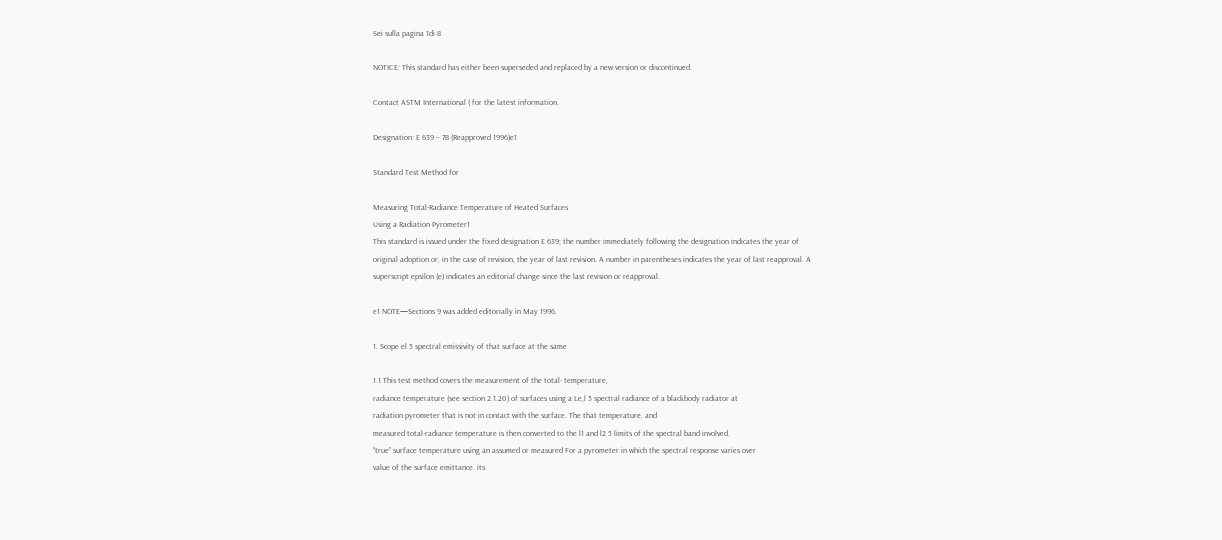Sei sulla pagina 1di 8

NOTICE: This standard has either been superseded and replaced by a new version or discontinued.

Contact ASTM International ( for the latest information.

Designation: E 639 – 78 (Reapproved 1996)e1

Standard Test Method for

Measuring Total-Radiance Temperature of Heated Surfaces
Using a Radiation Pyrometer1
This standard is issued under the fixed designation E 639; the number immediately following the designation indicates the year of
original adoption or, in the case of revision, the year of last revision. A number in parentheses indicates the year of last reapproval. A
superscript epsilon (e) indicates an editorial change since the last revision or reapproval.

e1 NOTE—Sections 9 was added editorially in May 1996.

1. Scope el 5 spectral emissivity of that surface at the same

1.1 This test method covers the measurement of the total- temperature,
radiance temperature (see section 2.1.20) of surfaces using a Le,l 5 spectral radiance of a blackbody radiator at
radiation pyrometer that is not in contact with the surface. The that temperature, and
measured total-radiance temperature is then converted to the l1 and l2 5 limits of the spectral band involved.
“true” surface temperature using an assumed or measured For a pyrometer in which the spectral response varies over
value of the surface emittance. its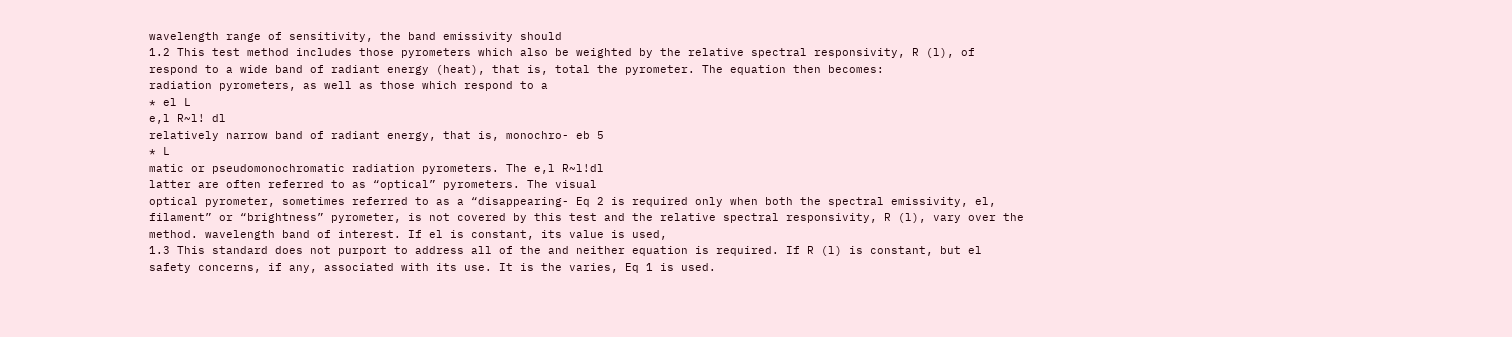wavelength range of sensitivity, the band emissivity should
1.2 This test method includes those pyrometers which also be weighted by the relative spectral responsivity, R (l), of
respond to a wide band of radiant energy (heat), that is, total the pyrometer. The equation then becomes:
radiation pyrometers, as well as those which respond to a
* el L
e,l R~l! dl
relatively narrow band of radiant energy, that is, monochro- eb 5
* L
matic or pseudomonochromatic radiation pyrometers. The e,l R~l!dl
latter are often referred to as “optical” pyrometers. The visual
optical pyrometer, sometimes referred to as a “disappearing- Eq 2 is required only when both the spectral emissivity, el,
filament” or “brightness” pyrometer, is not covered by this test and the relative spectral responsivity, R (l), vary over the
method. wavelength band of interest. If el is constant, its value is used,
1.3 This standard does not purport to address all of the and neither equation is required. If R (l) is constant, but el
safety concerns, if any, associated with its use. It is the varies, Eq 1 is used.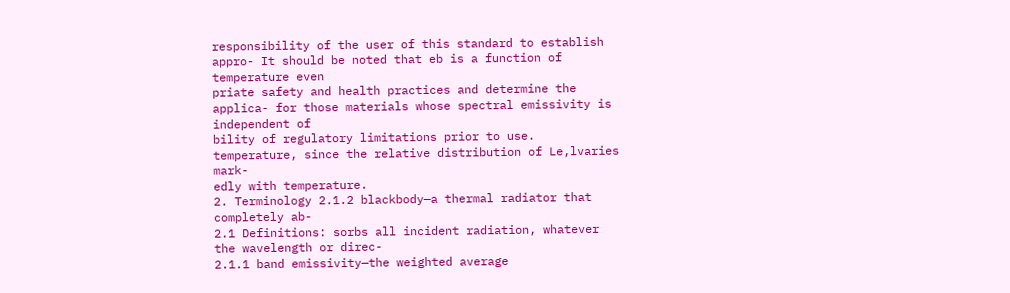responsibility of the user of this standard to establish appro- It should be noted that eb is a function of temperature even
priate safety and health practices and determine the applica- for those materials whose spectral emissivity is independent of
bility of regulatory limitations prior to use. temperature, since the relative distribution of Le,lvaries mark-
edly with temperature.
2. Terminology 2.1.2 blackbody—a thermal radiator that completely ab-
2.1 Definitions: sorbs all incident radiation, whatever the wavelength or direc-
2.1.1 band emissivity—the weighted average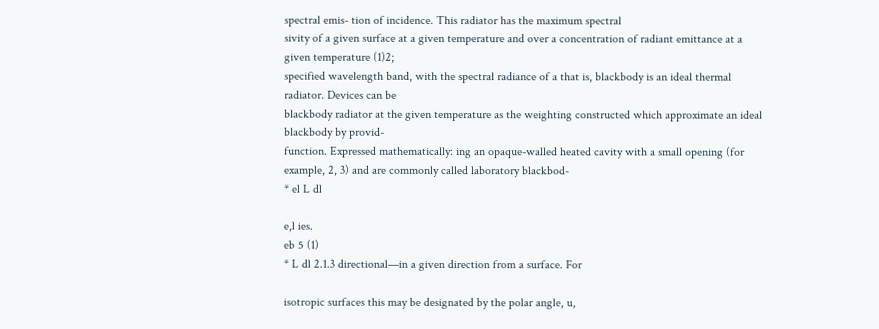spectral emis- tion of incidence. This radiator has the maximum spectral
sivity of a given surface at a given temperature and over a concentration of radiant emittance at a given temperature (1)2;
specified wavelength band, with the spectral radiance of a that is, blackbody is an ideal thermal radiator. Devices can be
blackbody radiator at the given temperature as the weighting constructed which approximate an ideal blackbody by provid-
function. Expressed mathematically: ing an opaque-walled heated cavity with a small opening (for
example, 2, 3) and are commonly called laboratory blackbod-
* el L dl

e,l ies.
eb 5 (1)
* L dl 2.1.3 directional—in a given direction from a surface. For

isotropic surfaces this may be designated by the polar angle, u,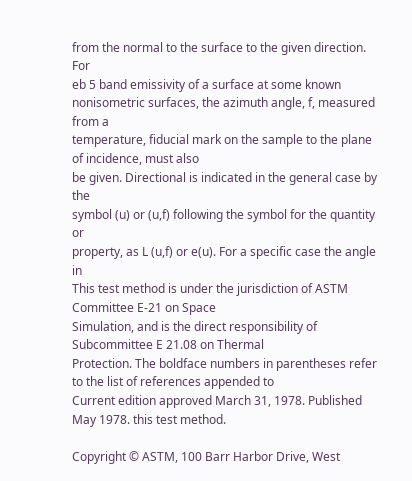from the normal to the surface to the given direction. For
eb 5 band emissivity of a surface at some known nonisometric surfaces, the azimuth angle, f, measured from a
temperature, fiducial mark on the sample to the plane of incidence, must also
be given. Directional is indicated in the general case by the
symbol (u) or (u,f) following the symbol for the quantity or
property, as L (u,f) or e(u). For a specific case the angle in
This test method is under the jurisdiction of ASTM Committee E-21 on Space
Simulation, and is the direct responsibility of Subcommittee E 21.08 on Thermal
Protection. The boldface numbers in parentheses refer to the list of references appended to
Current edition approved March 31, 1978. Published May 1978. this test method.

Copyright © ASTM, 100 Barr Harbor Drive, West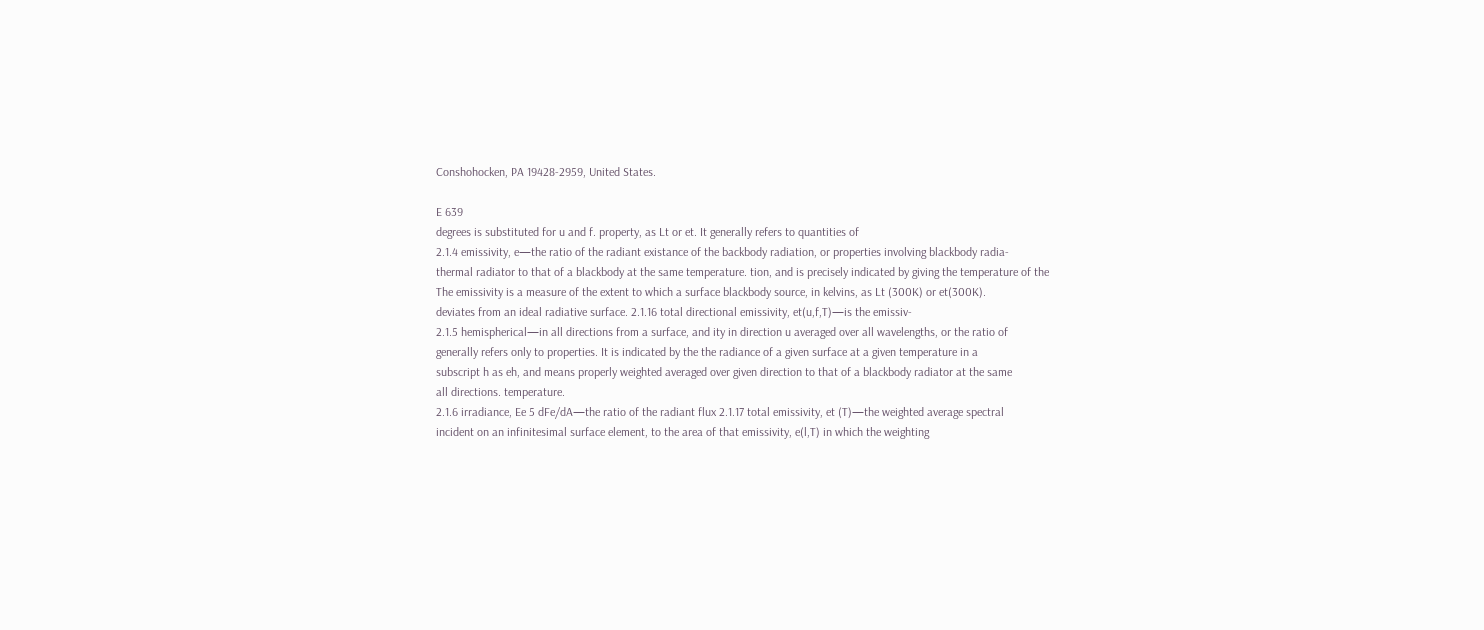Conshohocken, PA 19428-2959, United States.

E 639
degrees is substituted for u and f. property, as Lt or et. It generally refers to quantities of
2.1.4 emissivity, e—the ratio of the radiant existance of the backbody radiation, or properties involving blackbody radia-
thermal radiator to that of a blackbody at the same temperature. tion, and is precisely indicated by giving the temperature of the
The emissivity is a measure of the extent to which a surface blackbody source, in kelvins, as Lt (300K) or et(300K).
deviates from an ideal radiative surface. 2.1.16 total directional emissivity, et(u,f,T)—is the emissiv-
2.1.5 hemispherical—in all directions from a surface, and ity in direction u averaged over all wavelengths, or the ratio of
generally refers only to properties. It is indicated by the the radiance of a given surface at a given temperature in a
subscript h as eh, and means properly weighted averaged over given direction to that of a blackbody radiator at the same
all directions. temperature.
2.1.6 irradiance, Ee 5 dFe/dA—the ratio of the radiant flux 2.1.17 total emissivity, et (T)—the weighted average spectral
incident on an infinitesimal surface element, to the area of that emissivity, e(l,T) in which the weighting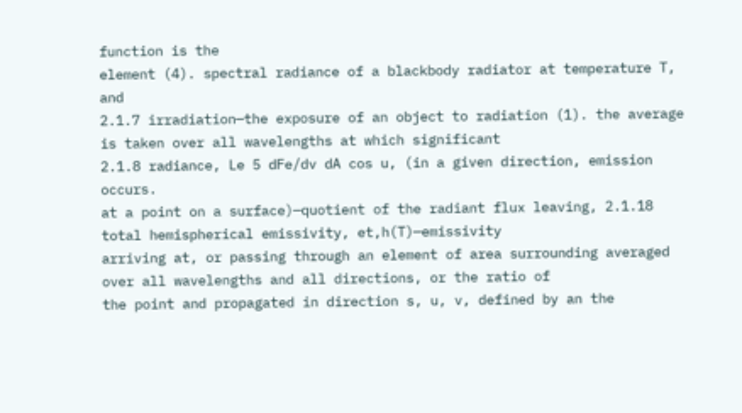function is the
element (4). spectral radiance of a blackbody radiator at temperature T, and
2.1.7 irradiation—the exposure of an object to radiation (1). the average is taken over all wavelengths at which significant
2.1.8 radiance, Le 5 dFe/dv dA cos u, (in a given direction, emission occurs.
at a point on a surface)—quotient of the radiant flux leaving, 2.1.18 total hemispherical emissivity, et,h(T)—emissivity
arriving at, or passing through an element of area surrounding averaged over all wavelengths and all directions, or the ratio of
the point and propagated in direction s, u, v, defined by an the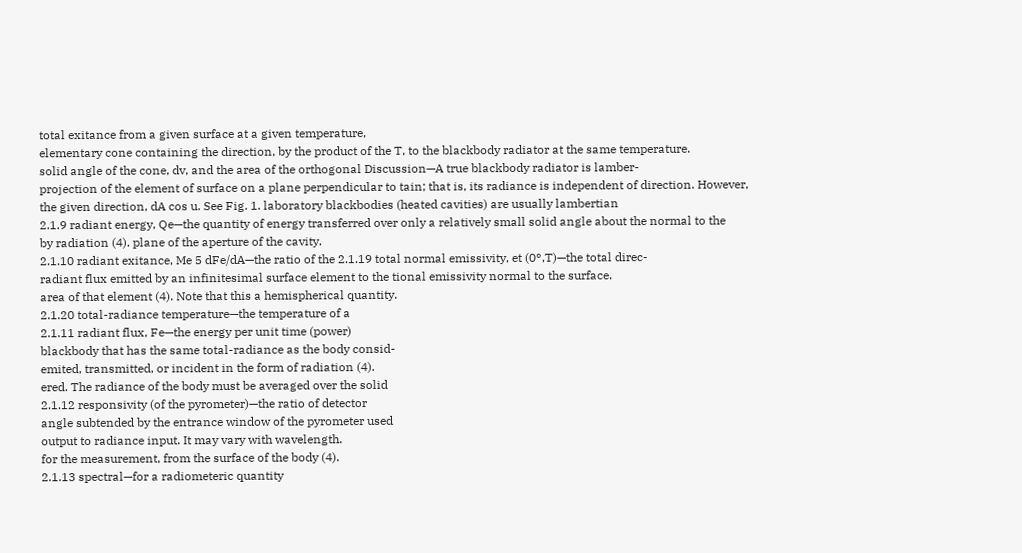total exitance from a given surface at a given temperature,
elementary cone containing the direction, by the product of the T, to the blackbody radiator at the same temperature.
solid angle of the cone, dv, and the area of the orthogonal Discussion—A true blackbody radiator is lamber-
projection of the element of surface on a plane perpendicular to tain; that is, its radiance is independent of direction. However,
the given direction, dA cos u. See Fig. 1. laboratory blackbodies (heated cavities) are usually lambertian
2.1.9 radiant energy, Qe—the quantity of energy transferred over only a relatively small solid angle about the normal to the
by radiation (4). plane of the aperture of the cavity.
2.1.10 radiant exitance, Me 5 dFe/dA—the ratio of the 2.1.19 total normal emissivity, et (0°,T)—the total direc-
radiant flux emitted by an infinitesimal surface element to the tional emissivity normal to the surface.
area of that element (4). Note that this a hemispherical quantity.
2.1.20 total-radiance temperature—the temperature of a
2.1.11 radiant flux, Fe—the energy per unit time (power)
blackbody that has the same total-radiance as the body consid-
emited, transmitted, or incident in the form of radiation (4).
ered. The radiance of the body must be averaged over the solid
2.1.12 responsivity (of the pyrometer)—the ratio of detector
angle subtended by the entrance window of the pyrometer used
output to radiance input. It may vary with wavelength.
for the measurement, from the surface of the body (4).
2.1.13 spectral—for a radiometeric quantity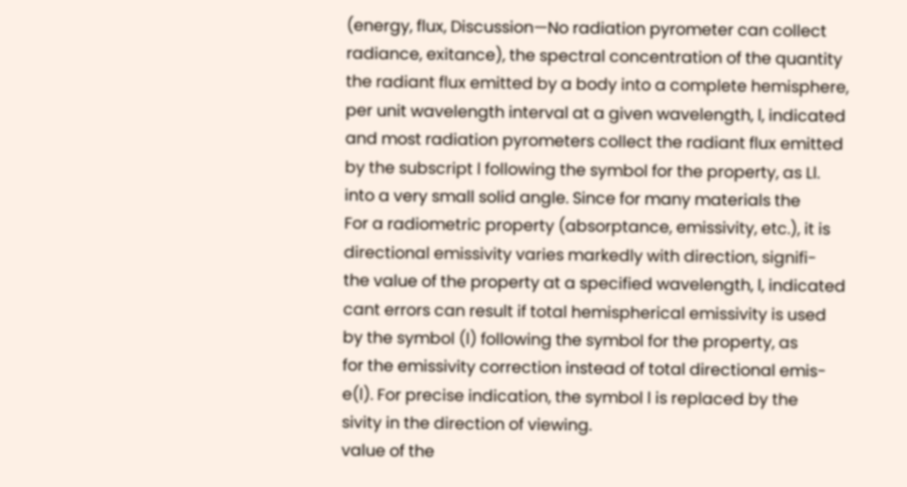(energy, flux, Discussion—No radiation pyrometer can collect
radiance, exitance), the spectral concentration of the quantity
the radiant flux emitted by a body into a complete hemisphere,
per unit wavelength interval at a given wavelength, l, indicated
and most radiation pyrometers collect the radiant flux emitted
by the subscript l following the symbol for the property, as Ll.
into a very small solid angle. Since for many materials the
For a radiometric property (absorptance, emissivity, etc.), it is
directional emissivity varies markedly with direction, signifi-
the value of the property at a specified wavelength, l, indicated
cant errors can result if total hemispherical emissivity is used
by the symbol (l) following the symbol for the property, as
for the emissivity correction instead of total directional emis-
e(l). For precise indication, the symbol l is replaced by the
sivity in the direction of viewing.
value of the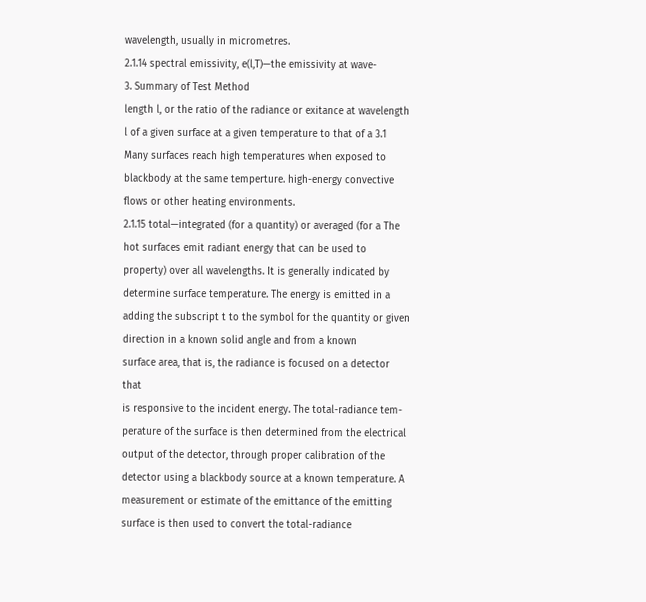wavelength, usually in micrometres.
2.1.14 spectral emissivity, e(l,T)—the emissivity at wave-
3. Summary of Test Method
length l, or the ratio of the radiance or exitance at wavelength
l of a given surface at a given temperature to that of a 3.1 Many surfaces reach high temperatures when exposed to
blackbody at the same temperture. high-energy convective flows or other heating environments.
2.1.15 total—integrated (for a quantity) or averaged (for a The hot surfaces emit radiant energy that can be used to
property) over all wavelengths. It is generally indicated by determine surface temperature. The energy is emitted in a
adding the subscript t to the symbol for the quantity or given direction in a known solid angle and from a known
surface area, that is, the radiance is focused on a detector that
is responsive to the incident energy. The total-radiance tem-
perature of the surface is then determined from the electrical
output of the detector, through proper calibration of the
detector using a blackbody source at a known temperature. A
measurement or estimate of the emittance of the emitting
surface is then used to convert the total-radiance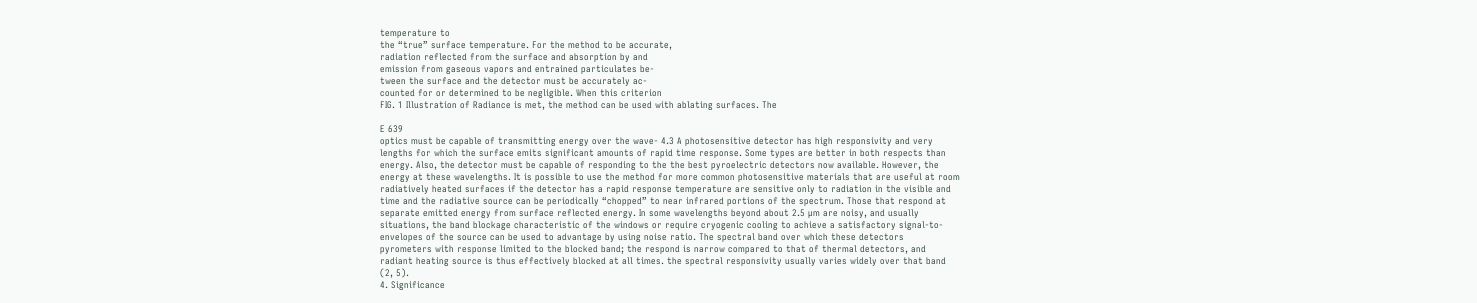temperature to
the “true” surface temperature. For the method to be accurate,
radiation reflected from the surface and absorption by and
emission from gaseous vapors and entrained particulates be-
tween the surface and the detector must be accurately ac-
counted for or determined to be negligible. When this criterion
FIG. 1 Illustration of Radiance is met, the method can be used with ablating surfaces. The

E 639
optics must be capable of transmitting energy over the wave- 4.3 A photosensitive detector has high responsivity and very
lengths for which the surface emits significant amounts of rapid time response. Some types are better in both respects than
energy. Also, the detector must be capable of responding to the the best pyroelectric detectors now available. However, the
energy at these wavelengths. It is possible to use the method for more common photosensitive materials that are useful at room
radiatively heated surfaces if the detector has a rapid response temperature are sensitive only to radiation in the visible and
time and the radiative source can be periodically “chopped” to near infrared portions of the spectrum. Those that respond at
separate emitted energy from surface reflected energy. In some wavelengths beyond about 2.5 µm are noisy, and usually
situations, the band blockage characteristic of the windows or require cryogenic cooling to achieve a satisfactory signal-to-
envelopes of the source can be used to advantage by using noise ratio. The spectral band over which these detectors
pyrometers with response limited to the blocked band; the respond is narrow compared to that of thermal detectors, and
radiant heating source is thus effectively blocked at all times. the spectral responsivity usually varies widely over that band
(2, 5).
4. Significance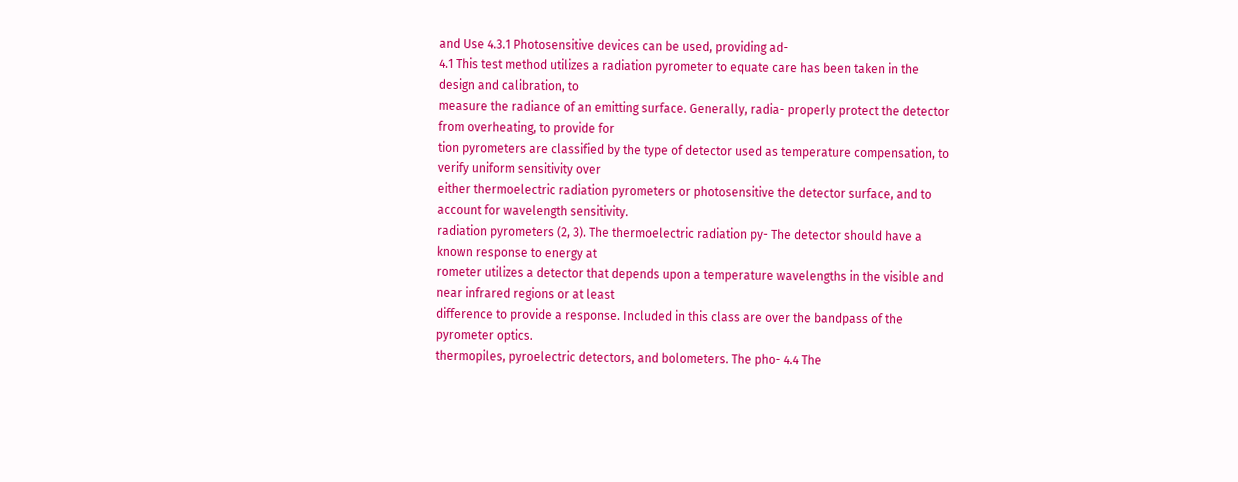and Use 4.3.1 Photosensitive devices can be used, providing ad-
4.1 This test method utilizes a radiation pyrometer to equate care has been taken in the design and calibration, to
measure the radiance of an emitting surface. Generally, radia- properly protect the detector from overheating, to provide for
tion pyrometers are classified by the type of detector used as temperature compensation, to verify uniform sensitivity over
either thermoelectric radiation pyrometers or photosensitive the detector surface, and to account for wavelength sensitivity.
radiation pyrometers (2, 3). The thermoelectric radiation py- The detector should have a known response to energy at
rometer utilizes a detector that depends upon a temperature wavelengths in the visible and near infrared regions or at least
difference to provide a response. Included in this class are over the bandpass of the pyrometer optics.
thermopiles, pyroelectric detectors, and bolometers. The pho- 4.4 The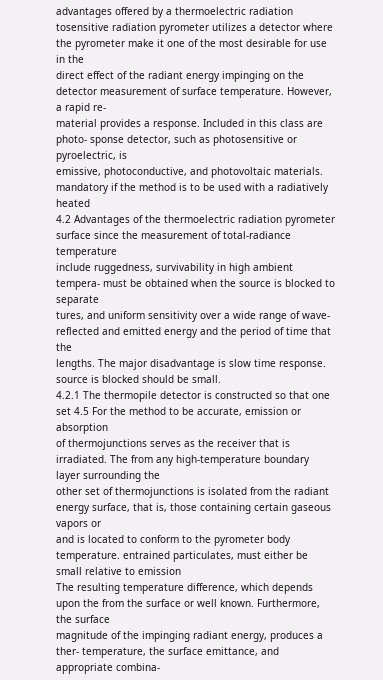advantages offered by a thermoelectric radiation
tosensitive radiation pyrometer utilizes a detector where the pyrometer make it one of the most desirable for use in the
direct effect of the radiant energy impinging on the detector measurement of surface temperature. However, a rapid re-
material provides a response. Included in this class are photo- sponse detector, such as photosensitive or pyroelectric, is
emissive, photoconductive, and photovoltaic materials. mandatory if the method is to be used with a radiatively heated
4.2 Advantages of the thermoelectric radiation pyrometer surface since the measurement of total-radiance temperature
include ruggedness, survivability in high ambient tempera- must be obtained when the source is blocked to separate
tures, and uniform sensitivity over a wide range of wave- reflected and emitted energy and the period of time that the
lengths. The major disadvantage is slow time response. source is blocked should be small.
4.2.1 The thermopile detector is constructed so that one set 4.5 For the method to be accurate, emission or absorption
of thermojunctions serves as the receiver that is irradiated. The from any high-temperature boundary layer surrounding the
other set of thermojunctions is isolated from the radiant energy surface, that is, those containing certain gaseous vapors or
and is located to conform to the pyrometer body temperature. entrained particulates, must either be small relative to emission
The resulting temperature difference, which depends upon the from the surface or well known. Furthermore, the surface
magnitude of the impinging radiant energy, produces a ther- temperature, the surface emittance, and appropriate combina-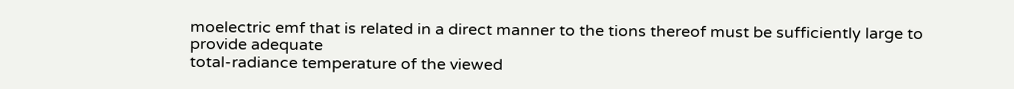moelectric emf that is related in a direct manner to the tions thereof must be sufficiently large to provide adequate
total-radiance temperature of the viewed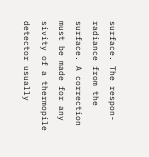surface. The respon- radiance from the surface. A correction must be made for any
sivity of a thermopile detector usually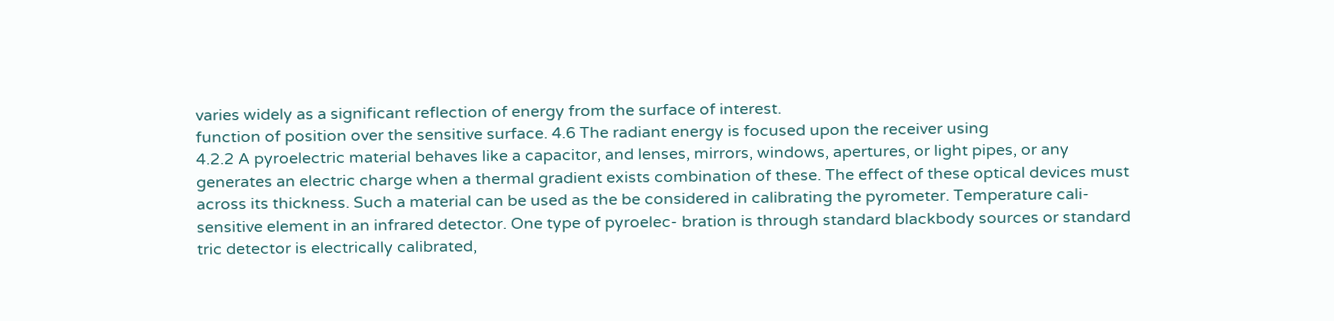varies widely as a significant reflection of energy from the surface of interest.
function of position over the sensitive surface. 4.6 The radiant energy is focused upon the receiver using
4.2.2 A pyroelectric material behaves like a capacitor, and lenses, mirrors, windows, apertures, or light pipes, or any
generates an electric charge when a thermal gradient exists combination of these. The effect of these optical devices must
across its thickness. Such a material can be used as the be considered in calibrating the pyrometer. Temperature cali-
sensitive element in an infrared detector. One type of pyroelec- bration is through standard blackbody sources or standard
tric detector is electrically calibrated,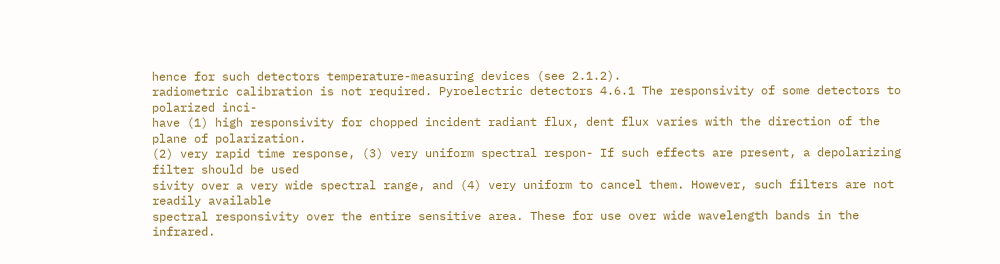hence for such detectors temperature-measuring devices (see 2.1.2).
radiometric calibration is not required. Pyroelectric detectors 4.6.1 The responsivity of some detectors to polarized inci-
have (1) high responsivity for chopped incident radiant flux, dent flux varies with the direction of the plane of polarization.
(2) very rapid time response, (3) very uniform spectral respon- If such effects are present, a depolarizing filter should be used
sivity over a very wide spectral range, and (4) very uniform to cancel them. However, such filters are not readily available
spectral responsivity over the entire sensitive area. These for use over wide wavelength bands in the infrared.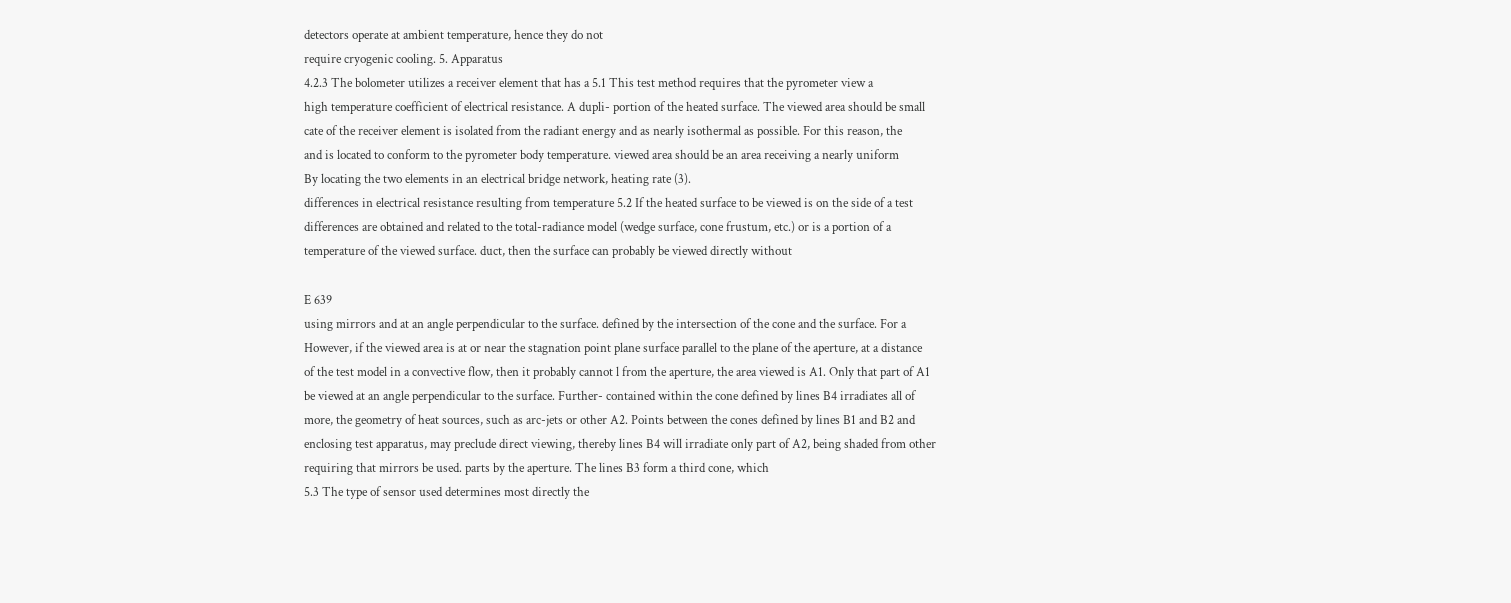detectors operate at ambient temperature, hence they do not
require cryogenic cooling. 5. Apparatus
4.2.3 The bolometer utilizes a receiver element that has a 5.1 This test method requires that the pyrometer view a
high temperature coefficient of electrical resistance. A dupli- portion of the heated surface. The viewed area should be small
cate of the receiver element is isolated from the radiant energy and as nearly isothermal as possible. For this reason, the
and is located to conform to the pyrometer body temperature. viewed area should be an area receiving a nearly uniform
By locating the two elements in an electrical bridge network, heating rate (3).
differences in electrical resistance resulting from temperature 5.2 If the heated surface to be viewed is on the side of a test
differences are obtained and related to the total-radiance model (wedge surface, cone frustum, etc.) or is a portion of a
temperature of the viewed surface. duct, then the surface can probably be viewed directly without

E 639
using mirrors and at an angle perpendicular to the surface. defined by the intersection of the cone and the surface. For a
However, if the viewed area is at or near the stagnation point plane surface parallel to the plane of the aperture, at a distance
of the test model in a convective flow, then it probably cannot l from the aperture, the area viewed is A1. Only that part of A1
be viewed at an angle perpendicular to the surface. Further- contained within the cone defined by lines B4 irradiates all of
more, the geometry of heat sources, such as arc-jets or other A2. Points between the cones defined by lines B1 and B2 and
enclosing test apparatus, may preclude direct viewing, thereby lines B4 will irradiate only part of A2, being shaded from other
requiring that mirrors be used. parts by the aperture. The lines B3 form a third cone, which
5.3 The type of sensor used determines most directly the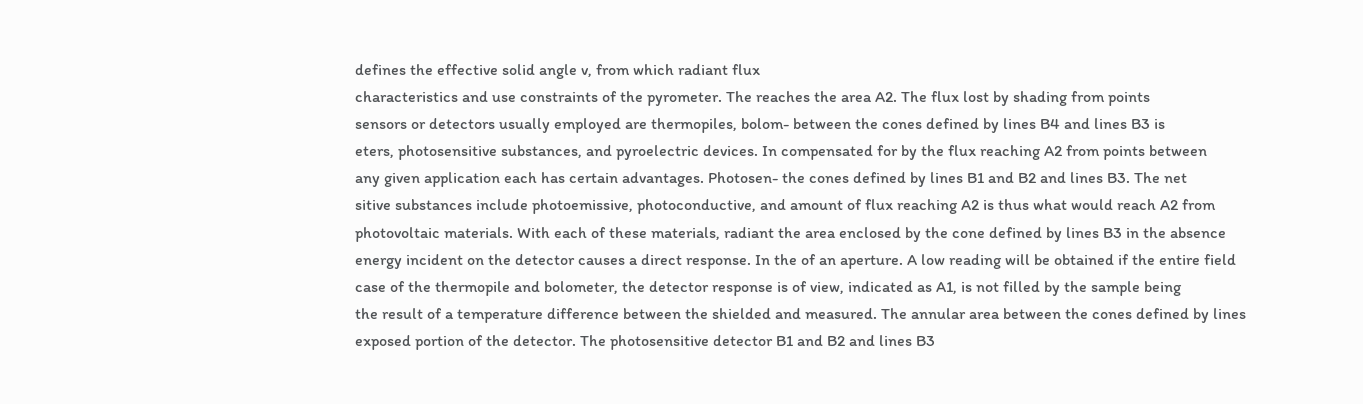defines the effective solid angle v, from which radiant flux
characteristics and use constraints of the pyrometer. The reaches the area A2. The flux lost by shading from points
sensors or detectors usually employed are thermopiles, bolom- between the cones defined by lines B4 and lines B3 is
eters, photosensitive substances, and pyroelectric devices. In compensated for by the flux reaching A2 from points between
any given application each has certain advantages. Photosen- the cones defined by lines B1 and B2 and lines B3. The net
sitive substances include photoemissive, photoconductive, and amount of flux reaching A2 is thus what would reach A2 from
photovoltaic materials. With each of these materials, radiant the area enclosed by the cone defined by lines B3 in the absence
energy incident on the detector causes a direct response. In the of an aperture. A low reading will be obtained if the entire field
case of the thermopile and bolometer, the detector response is of view, indicated as A1, is not filled by the sample being
the result of a temperature difference between the shielded and measured. The annular area between the cones defined by lines
exposed portion of the detector. The photosensitive detector B1 and B2 and lines B3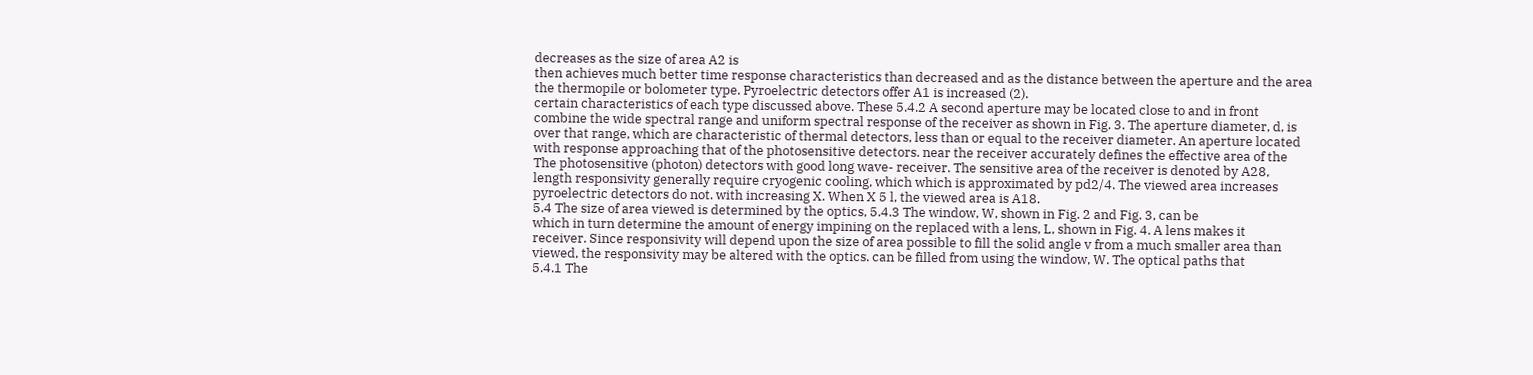decreases as the size of area A2 is
then achieves much better time response characteristics than decreased and as the distance between the aperture and the area
the thermopile or bolometer type. Pyroelectric detectors offer A1 is increased (2).
certain characteristics of each type discussed above. These 5.4.2 A second aperture may be located close to and in front
combine the wide spectral range and uniform spectral response of the receiver as shown in Fig. 3. The aperture diameter, d, is
over that range, which are characteristic of thermal detectors, less than or equal to the receiver diameter. An aperture located
with response approaching that of the photosensitive detectors. near the receiver accurately defines the effective area of the
The photosensitive (photon) detectors with good long wave- receiver. The sensitive area of the receiver is denoted by A28,
length responsivity generally require cryogenic cooling, which which is approximated by pd2/4. The viewed area increases
pyroelectric detectors do not. with increasing X. When X 5 l, the viewed area is A18.
5.4 The size of area viewed is determined by the optics, 5.4.3 The window, W, shown in Fig. 2 and Fig. 3, can be
which in turn determine the amount of energy impining on the replaced with a lens, L, shown in Fig. 4. A lens makes it
receiver. Since responsivity will depend upon the size of area possible to fill the solid angle v from a much smaller area than
viewed, the responsivity may be altered with the optics. can be filled from using the window, W. The optical paths that
5.4.1 The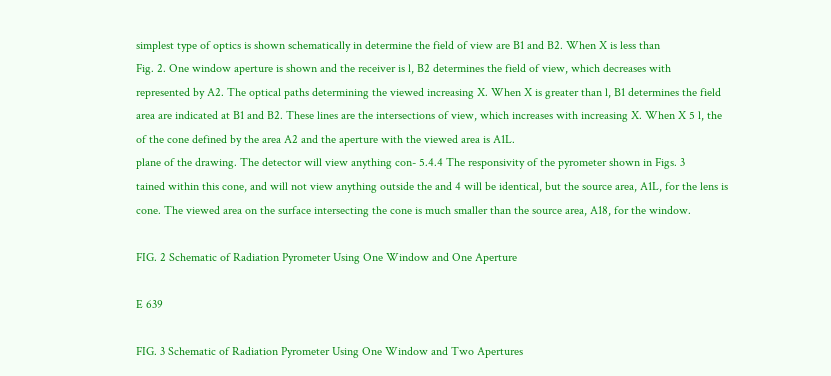simplest type of optics is shown schematically in determine the field of view are B1 and B2. When X is less than
Fig. 2. One window aperture is shown and the receiver is l, B2 determines the field of view, which decreases with
represented by A2. The optical paths determining the viewed increasing X. When X is greater than l, B1 determines the field
area are indicated at B1 and B2. These lines are the intersections of view, which increases with increasing X. When X 5 l, the
of the cone defined by the area A2 and the aperture with the viewed area is A1L.
plane of the drawing. The detector will view anything con- 5.4.4 The responsivity of the pyrometer shown in Figs. 3
tained within this cone, and will not view anything outside the and 4 will be identical, but the source area, A1L, for the lens is
cone. The viewed area on the surface intersecting the cone is much smaller than the source area, A18, for the window.

FIG. 2 Schematic of Radiation Pyrometer Using One Window and One Aperture

E 639

FIG. 3 Schematic of Radiation Pyrometer Using One Window and Two Apertures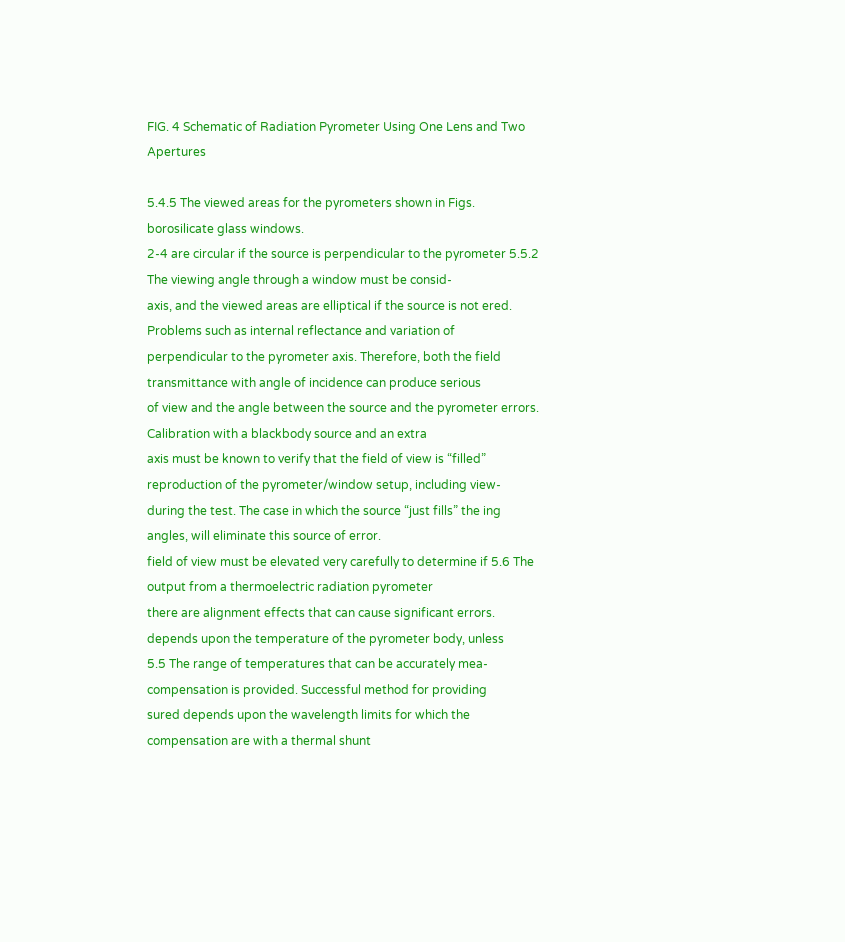FIG. 4 Schematic of Radiation Pyrometer Using One Lens and Two Apertures

5.4.5 The viewed areas for the pyrometers shown in Figs. borosilicate glass windows.
2-4 are circular if the source is perpendicular to the pyrometer 5.5.2 The viewing angle through a window must be consid-
axis, and the viewed areas are elliptical if the source is not ered. Problems such as internal reflectance and variation of
perpendicular to the pyrometer axis. Therefore, both the field transmittance with angle of incidence can produce serious
of view and the angle between the source and the pyrometer errors. Calibration with a blackbody source and an extra
axis must be known to verify that the field of view is “filled” reproduction of the pyrometer/window setup, including view-
during the test. The case in which the source “just fills” the ing angles, will eliminate this source of error.
field of view must be elevated very carefully to determine if 5.6 The output from a thermoelectric radiation pyrometer
there are alignment effects that can cause significant errors. depends upon the temperature of the pyrometer body, unless
5.5 The range of temperatures that can be accurately mea- compensation is provided. Successful method for providing
sured depends upon the wavelength limits for which the compensation are with a thermal shunt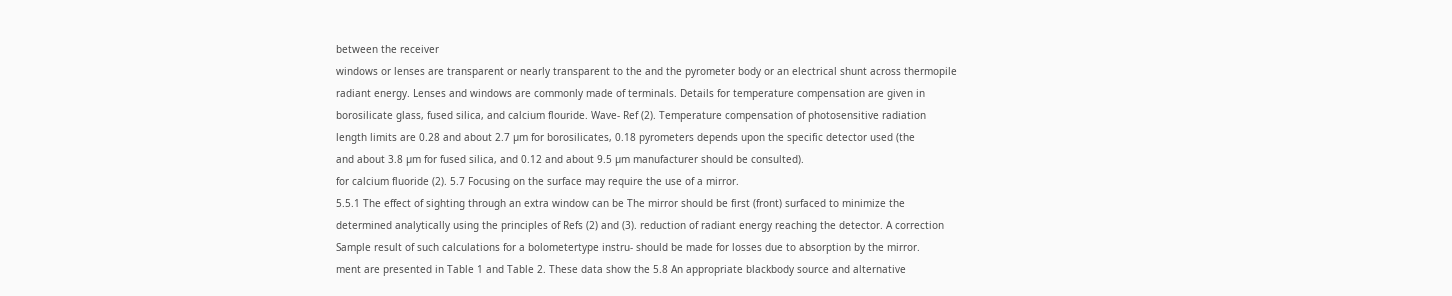between the receiver
windows or lenses are transparent or nearly transparent to the and the pyrometer body or an electrical shunt across thermopile
radiant energy. Lenses and windows are commonly made of terminals. Details for temperature compensation are given in
borosilicate glass, fused silica, and calcium flouride. Wave- Ref (2). Temperature compensation of photosensitive radiation
length limits are 0.28 and about 2.7 µm for borosilicates, 0.18 pyrometers depends upon the specific detector used (the
and about 3.8 µm for fused silica, and 0.12 and about 9.5 µm manufacturer should be consulted).
for calcium fluoride (2). 5.7 Focusing on the surface may require the use of a mirror.
5.5.1 The effect of sighting through an extra window can be The mirror should be first (front) surfaced to minimize the
determined analytically using the principles of Refs (2) and (3). reduction of radiant energy reaching the detector. A correction
Sample result of such calculations for a bolometertype instru- should be made for losses due to absorption by the mirror.
ment are presented in Table 1 and Table 2. These data show the 5.8 An appropriate blackbody source and alternative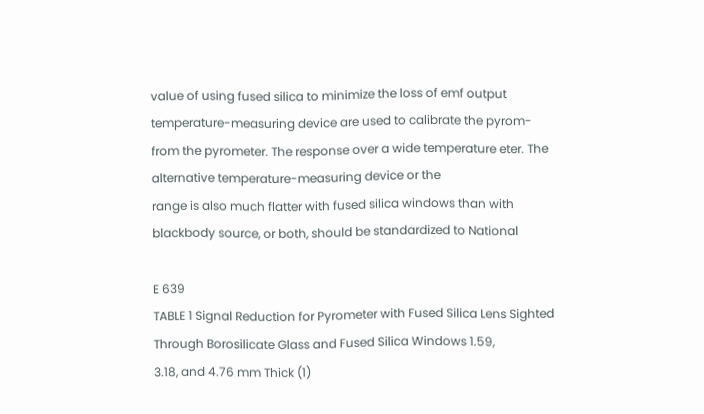value of using fused silica to minimize the loss of emf output temperature-measuring device are used to calibrate the pyrom-
from the pyrometer. The response over a wide temperature eter. The alternative temperature-measuring device or the
range is also much flatter with fused silica windows than with blackbody source, or both, should be standardized to National

E 639
TABLE 1 Signal Reduction for Pyrometer with Fused Silica Lens Sighted Through Borosilicate Glass and Fused Silica Windows 1.59,
3.18, and 4.76 mm Thick (1)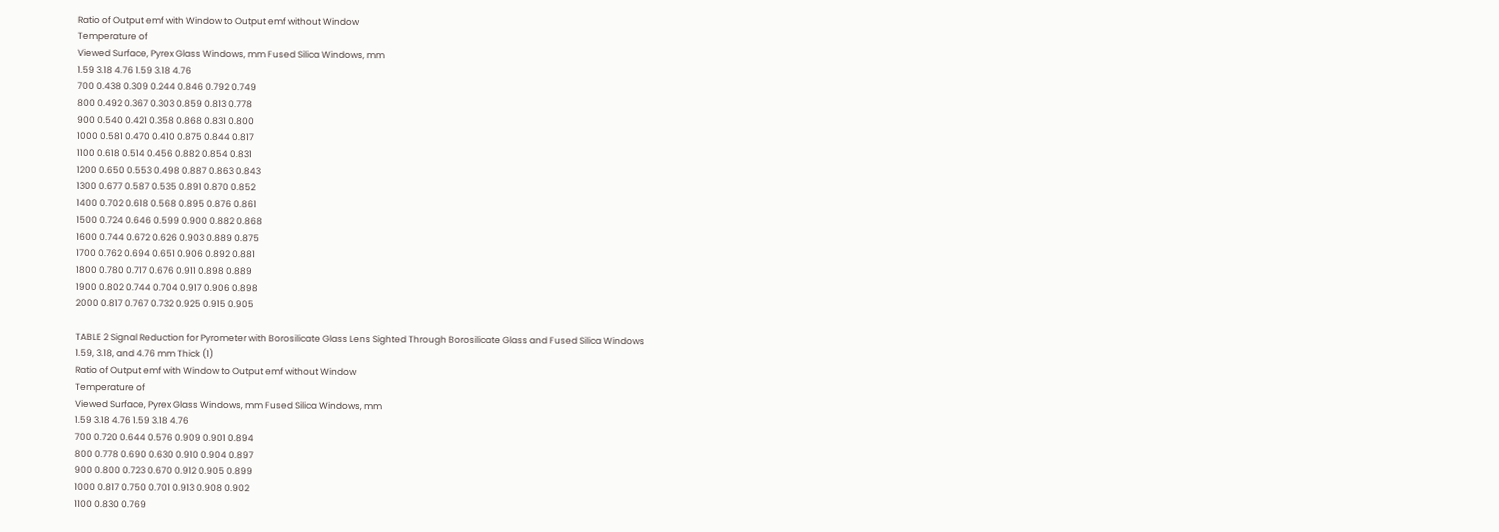Ratio of Output emf with Window to Output emf without Window
Temperature of
Viewed Surface, Pyrex Glass Windows, mm Fused Silica Windows, mm
1.59 3.18 4.76 1.59 3.18 4.76
700 0.438 0.309 0.244 0.846 0.792 0.749
800 0.492 0.367 0.303 0.859 0.813 0.778
900 0.540 0.421 0.358 0.868 0.831 0.800
1000 0.581 0.470 0.410 0.875 0.844 0.817
1100 0.618 0.514 0.456 0.882 0.854 0.831
1200 0.650 0.553 0.498 0.887 0.863 0.843
1300 0.677 0.587 0.535 0.891 0.870 0.852
1400 0.702 0.618 0.568 0.895 0.876 0.861
1500 0.724 0.646 0.599 0.900 0.882 0.868
1600 0.744 0.672 0.626 0.903 0.889 0.875
1700 0.762 0.694 0.651 0.906 0.892 0.881
1800 0.780 0.717 0.676 0.911 0.898 0.889
1900 0.802 0.744 0.704 0.917 0.906 0.898
2000 0.817 0.767 0.732 0.925 0.915 0.905

TABLE 2 Signal Reduction for Pyrometer with Borosilicate Glass Lens Sighted Through Borosilicate Glass and Fused Silica Windows
1.59, 3.18, and 4.76 mm Thick (1)
Ratio of Output emf with Window to Output emf without Window
Temperature of
Viewed Surface, Pyrex Glass Windows, mm Fused Silica Windows, mm
1.59 3.18 4.76 1.59 3.18 4.76
700 0.720 0.644 0.576 0.909 0.901 0.894
800 0.778 0.690 0.630 0.910 0.904 0.897
900 0.800 0.723 0.670 0.912 0.905 0.899
1000 0.817 0.750 0.701 0.913 0.908 0.902
1100 0.830 0.769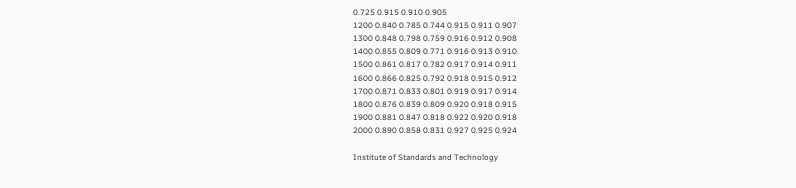0.725 0.915 0.910 0.905
1200 0.840 0.785 0.744 0.915 0.911 0.907
1300 0.848 0.798 0.759 0.916 0.912 0.908
1400 0.855 0.809 0.771 0.916 0.913 0.910
1500 0.861 0.817 0.782 0.917 0.914 0.911
1600 0.866 0.825 0.792 0.918 0.915 0.912
1700 0.871 0.833 0.801 0.919 0.917 0.914
1800 0.876 0.839 0.809 0.920 0.918 0.915
1900 0.881 0.847 0.818 0.922 0.920 0.918
2000 0.890 0.858 0.831 0.927 0.925 0.924

Institute of Standards and Technology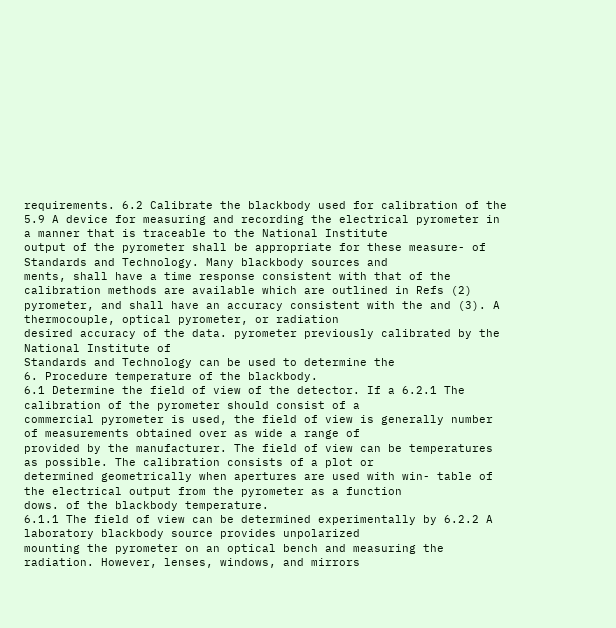requirements. 6.2 Calibrate the blackbody used for calibration of the
5.9 A device for measuring and recording the electrical pyrometer in a manner that is traceable to the National Institute
output of the pyrometer shall be appropriate for these measure- of Standards and Technology. Many blackbody sources and
ments, shall have a time response consistent with that of the calibration methods are available which are outlined in Refs (2)
pyrometer, and shall have an accuracy consistent with the and (3). A thermocouple, optical pyrometer, or radiation
desired accuracy of the data. pyrometer previously calibrated by the National Institute of
Standards and Technology can be used to determine the
6. Procedure temperature of the blackbody.
6.1 Determine the field of view of the detector. If a 6.2.1 The calibration of the pyrometer should consist of a
commercial pyrometer is used, the field of view is generally number of measurements obtained over as wide a range of
provided by the manufacturer. The field of view can be temperatures as possible. The calibration consists of a plot or
determined geometrically when apertures are used with win- table of the electrical output from the pyrometer as a function
dows. of the blackbody temperature.
6.1.1 The field of view can be determined experimentally by 6.2.2 A laboratory blackbody source provides unpolarized
mounting the pyrometer on an optical bench and measuring the radiation. However, lenses, windows, and mirrors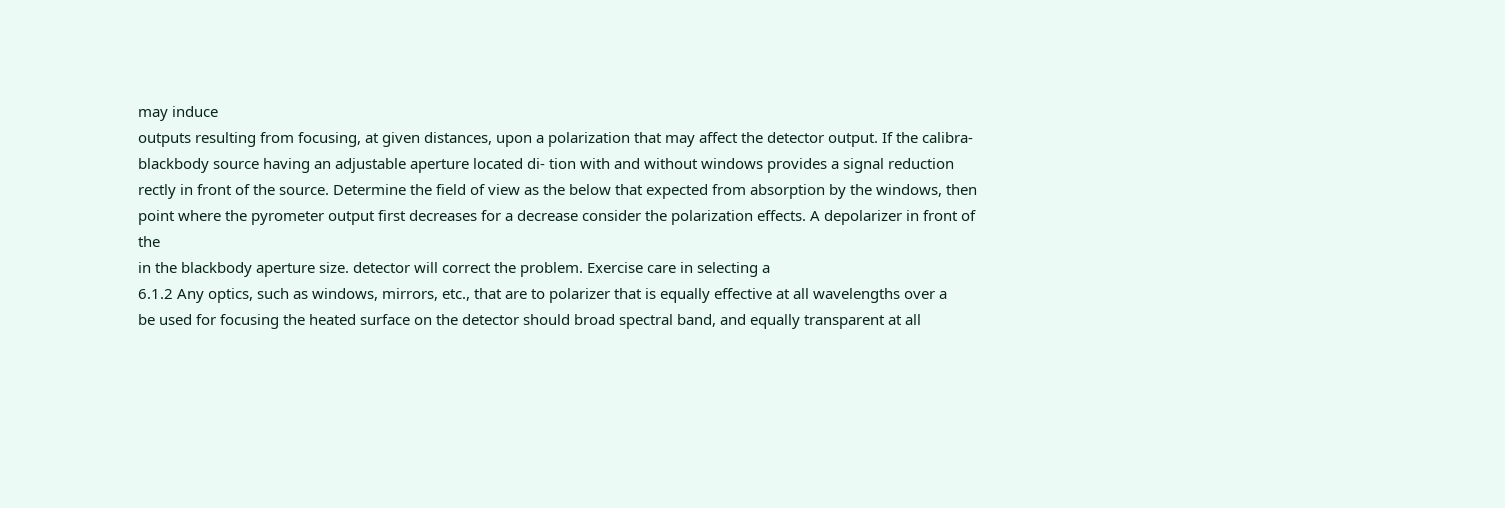may induce
outputs resulting from focusing, at given distances, upon a polarization that may affect the detector output. If the calibra-
blackbody source having an adjustable aperture located di- tion with and without windows provides a signal reduction
rectly in front of the source. Determine the field of view as the below that expected from absorption by the windows, then
point where the pyrometer output first decreases for a decrease consider the polarization effects. A depolarizer in front of the
in the blackbody aperture size. detector will correct the problem. Exercise care in selecting a
6.1.2 Any optics, such as windows, mirrors, etc., that are to polarizer that is equally effective at all wavelengths over a
be used for focusing the heated surface on the detector should broad spectral band, and equally transparent at all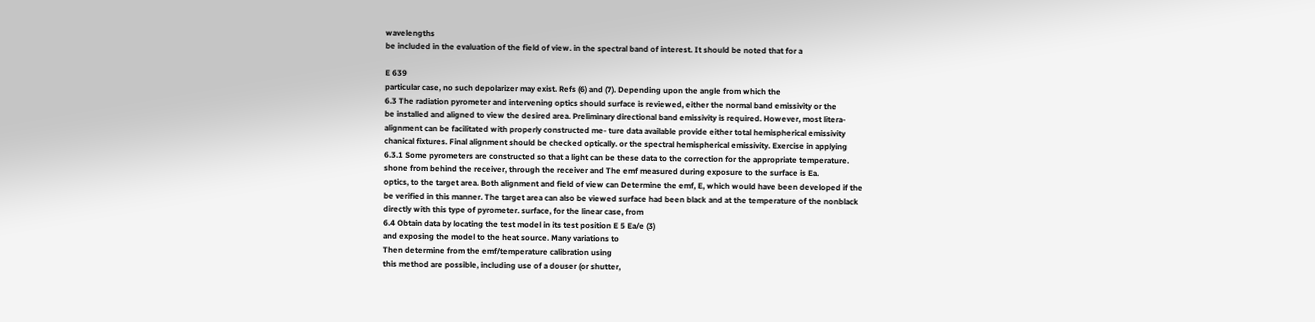wavelengths
be included in the evaluation of the field of view. in the spectral band of interest. It should be noted that for a

E 639
particular case, no such depolarizer may exist. Refs (6) and (7). Depending upon the angle from which the
6.3 The radiation pyrometer and intervening optics should surface is reviewed, either the normal band emissivity or the
be installed and aligned to view the desired area. Preliminary directional band emissivity is required. However, most litera-
alignment can be facilitated with properly constructed me- ture data available provide either total hemispherical emissivity
chanical fixtures. Final alignment should be checked optically. or the spectral hemispherical emissivity. Exercise in applying
6.3.1 Some pyrometers are constructed so that a light can be these data to the correction for the appropriate temperature.
shone from behind the receiver, through the receiver and The emf measured during exposure to the surface is Ea.
optics, to the target area. Both alignment and field of view can Determine the emf, E, which would have been developed if the
be verified in this manner. The target area can also be viewed surface had been black and at the temperature of the nonblack
directly with this type of pyrometer. surface, for the linear case, from
6.4 Obtain data by locating the test model in its test position E 5 Ea/e (3)
and exposing the model to the heat source. Many variations to
Then determine from the emf/temperature calibration using
this method are possible, including use of a douser (or shutter,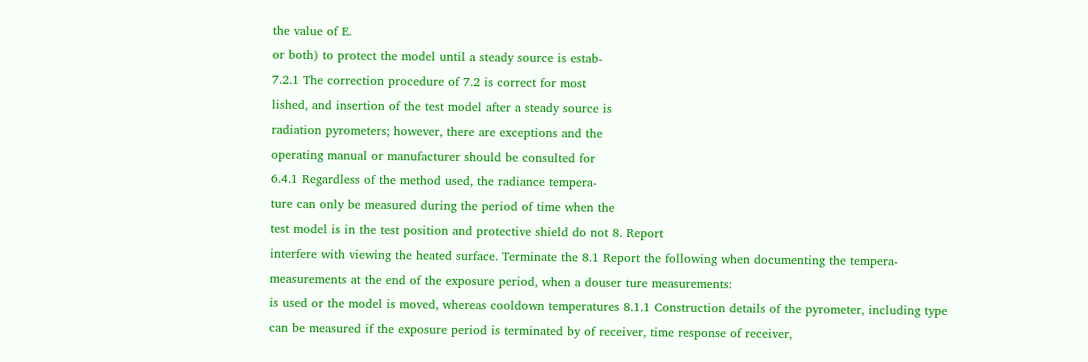the value of E.
or both) to protect the model until a steady source is estab-
7.2.1 The correction procedure of 7.2 is correct for most
lished, and insertion of the test model after a steady source is
radiation pyrometers; however, there are exceptions and the
operating manual or manufacturer should be consulted for
6.4.1 Regardless of the method used, the radiance tempera-
ture can only be measured during the period of time when the
test model is in the test position and protective shield do not 8. Report
interfere with viewing the heated surface. Terminate the 8.1 Report the following when documenting the tempera-
measurements at the end of the exposure period, when a douser ture measurements:
is used or the model is moved, whereas cooldown temperatures 8.1.1 Construction details of the pyrometer, including type
can be measured if the exposure period is terminated by of receiver, time response of receiver,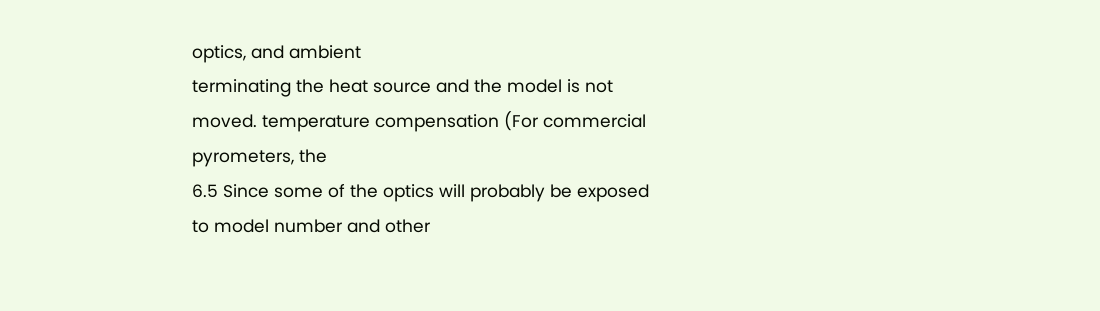optics, and ambient
terminating the heat source and the model is not moved. temperature compensation (For commercial pyrometers, the
6.5 Since some of the optics will probably be exposed to model number and other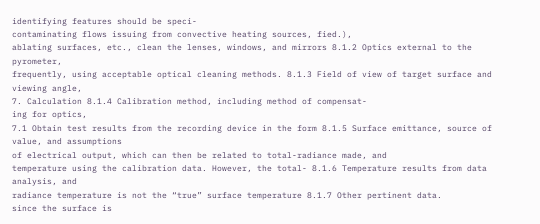identifying features should be speci-
contaminating flows issuing from convective heating sources, fied.),
ablating surfaces, etc., clean the lenses, windows, and mirrors 8.1.2 Optics external to the pyrometer,
frequently, using acceptable optical cleaning methods. 8.1.3 Field of view of target surface and viewing angle,
7. Calculation 8.1.4 Calibration method, including method of compensat-
ing for optics,
7.1 Obtain test results from the recording device in the form 8.1.5 Surface emittance, source of value, and assumptions
of electrical output, which can then be related to total-radiance made, and
temperature using the calibration data. However, the total- 8.1.6 Temperature results from data analysis, and
radiance temperature is not the “true” surface temperature 8.1.7 Other pertinent data.
since the surface is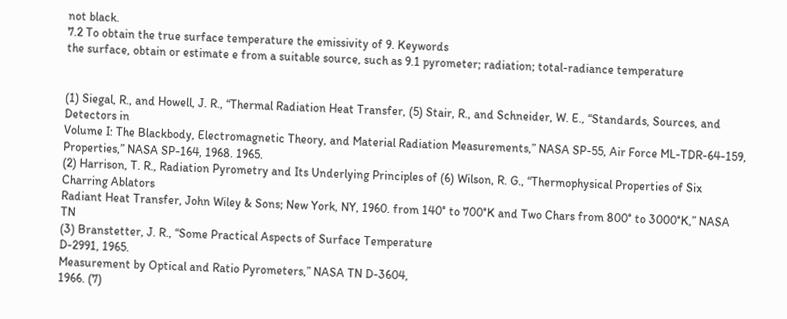not black.
7.2 To obtain the true surface temperature the emissivity of 9. Keywords
the surface, obtain or estimate e from a suitable source, such as 9.1 pyrometer; radiation; total-radiance temperature


(1) Siegal, R., and Howell, J. R., “Thermal Radiation Heat Transfer, (5) Stair, R., and Schneider, W. E., “Standards, Sources, and Detectors in
Volume I: The Blackbody, Electromagnetic Theory, and Material Radiation Measurements,” NASA SP-55, Air Force ML-TDR-64-159,
Properties,” NASA SP-164, 1968. 1965.
(2) Harrison, T. R., Radiation Pyrometry and Its Underlying Principles of (6) Wilson, R. G., “Thermophysical Properties of Six Charring Ablators
Radiant Heat Transfer, John Wiley & Sons; New York, NY, 1960. from 140° to 700°K and Two Chars from 800° to 3000°K,” NASA TN
(3) Branstetter, J. R., “Some Practical Aspects of Surface Temperature
D-2991, 1965.
Measurement by Optical and Ratio Pyrometers,” NASA TN D-3604,
1966. (7)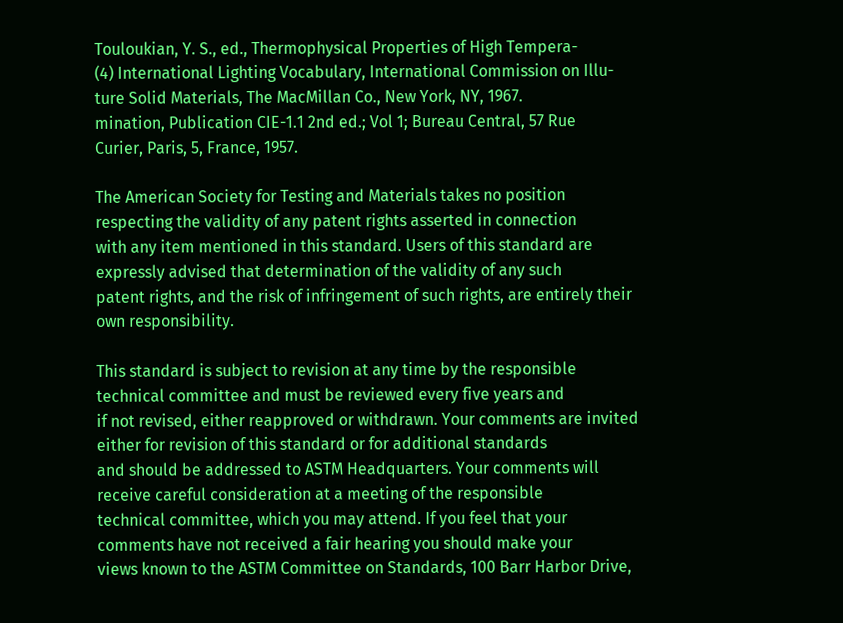Touloukian, Y. S., ed., Thermophysical Properties of High Tempera-
(4) International Lighting Vocabulary, International Commission on Illu- ture Solid Materials, The MacMillan Co., New York, NY, 1967.
mination, Publication CIE-1.1 2nd ed.; Vol 1; Bureau Central, 57 Rue
Curier, Paris, 5, France, 1957.

The American Society for Testing and Materials takes no position respecting the validity of any patent rights asserted in connection
with any item mentioned in this standard. Users of this standard are expressly advised that determination of the validity of any such
patent rights, and the risk of infringement of such rights, are entirely their own responsibility.

This standard is subject to revision at any time by the responsible technical committee and must be reviewed every five years and
if not revised, either reapproved or withdrawn. Your comments are invited either for revision of this standard or for additional standards
and should be addressed to ASTM Headquarters. Your comments will receive careful consideration at a meeting of the responsible
technical committee, which you may attend. If you feel that your comments have not received a fair hearing you should make your
views known to the ASTM Committee on Standards, 100 Barr Harbor Drive,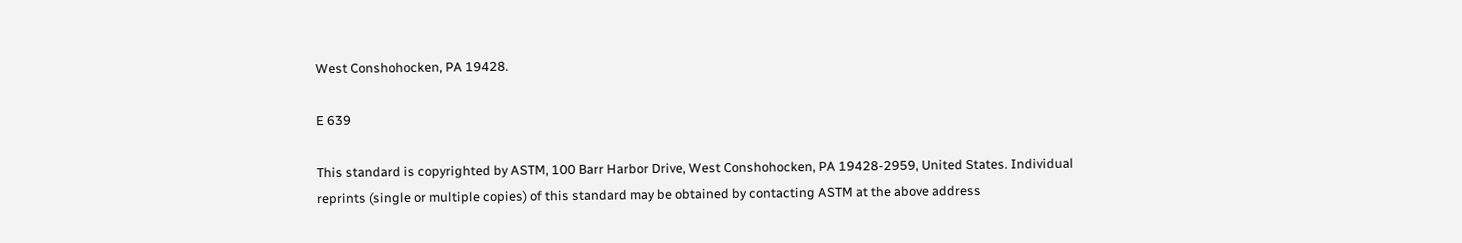West Conshohocken, PA 19428.

E 639

This standard is copyrighted by ASTM, 100 Barr Harbor Drive, West Conshohocken, PA 19428-2959, United States. Individual
reprints (single or multiple copies) of this standard may be obtained by contacting ASTM at the above address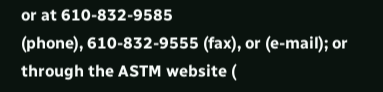or at 610-832-9585
(phone), 610-832-9555 (fax), or (e-mail); or through the ASTM website (